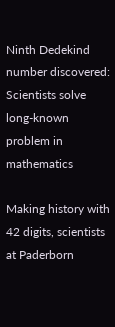Ninth Dedekind number discovered: Scientists solve long-known problem in mathematics

Making history with 42 digits, scientists at Paderborn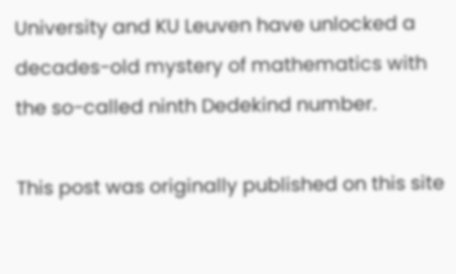University and KU Leuven have unlocked a decades-old mystery of mathematics with the so-called ninth Dedekind number.

This post was originally published on this site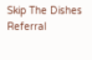Skip The Dishes Referral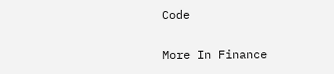Code

More In Finance